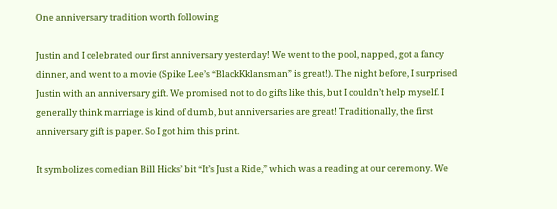One anniversary tradition worth following

Justin and I celebrated our first anniversary yesterday! We went to the pool, napped, got a fancy dinner, and went to a movie (Spike Lee’s “BlackKklansman” is great!). The night before, I surprised Justin with an anniversary gift. We promised not to do gifts like this, but I couldn’t help myself. I generally think marriage is kind of dumb, but anniversaries are great! Traditionally, the first anniversary gift is paper. So I got him this print.

It symbolizes comedian Bill Hicks’ bit “It’s Just a Ride,” which was a reading at our ceremony. We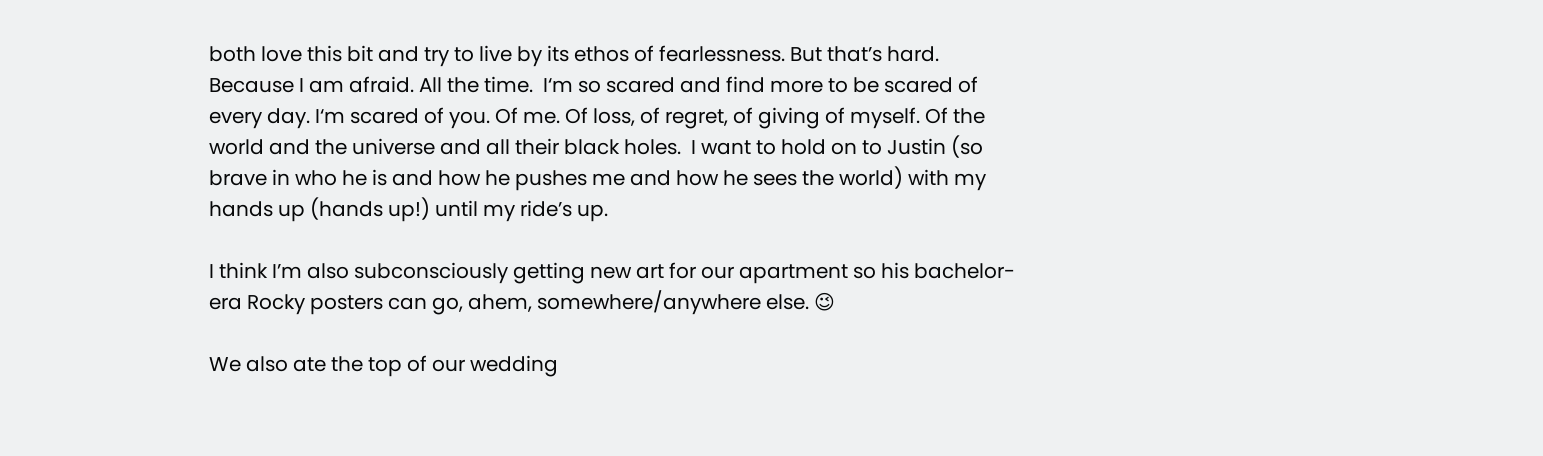both love this bit and try to live by its ethos of fearlessness. But that’s hard. Because I am afraid. All the time.  I‘m so scared and find more to be scared of every day. I‘m scared of you. Of me. Of loss, of regret, of giving of myself. Of the world and the universe and all their black holes.  I want to hold on to Justin (so brave in who he is and how he pushes me and how he sees the world) with my hands up (hands up!) until my ride’s up.

I think I’m also subconsciously getting new art for our apartment so his bachelor-era Rocky posters can go, ahem, somewhere/anywhere else. 😉

We also ate the top of our wedding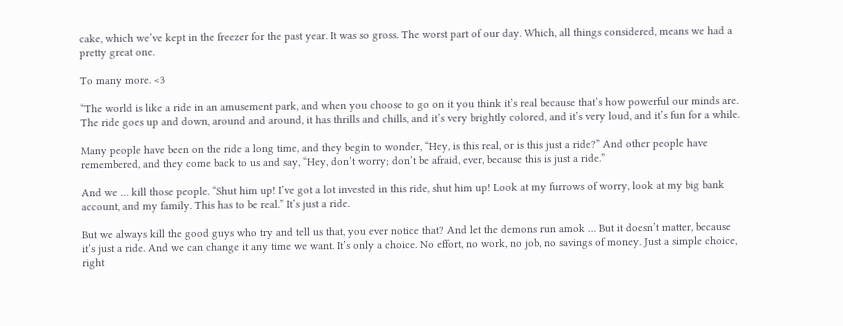cake, which we’ve kept in the freezer for the past year. It was so gross. The worst part of our day. Which, all things considered, means we had a pretty great one.

To many more. <3

“The world is like a ride in an amusement park, and when you choose to go on it you think it’s real because that’s how powerful our minds are. The ride goes up and down, around and around, it has thrills and chills, and it’s very brightly colored, and it’s very loud, and it’s fun for a while.

Many people have been on the ride a long time, and they begin to wonder, “Hey, is this real, or is this just a ride?” And other people have remembered, and they come back to us and say, “Hey, don’t worry; don’t be afraid, ever, because this is just a ride.”

And we … kill those people. “Shut him up! I’ve got a lot invested in this ride, shut him up! Look at my furrows of worry, look at my big bank account, and my family. This has to be real.” It’s just a ride.

But we always kill the good guys who try and tell us that, you ever notice that? And let the demons run amok … But it doesn’t matter, because it’s just a ride. And we can change it any time we want. It’s only a choice. No effort, no work, no job, no savings of money. Just a simple choice, right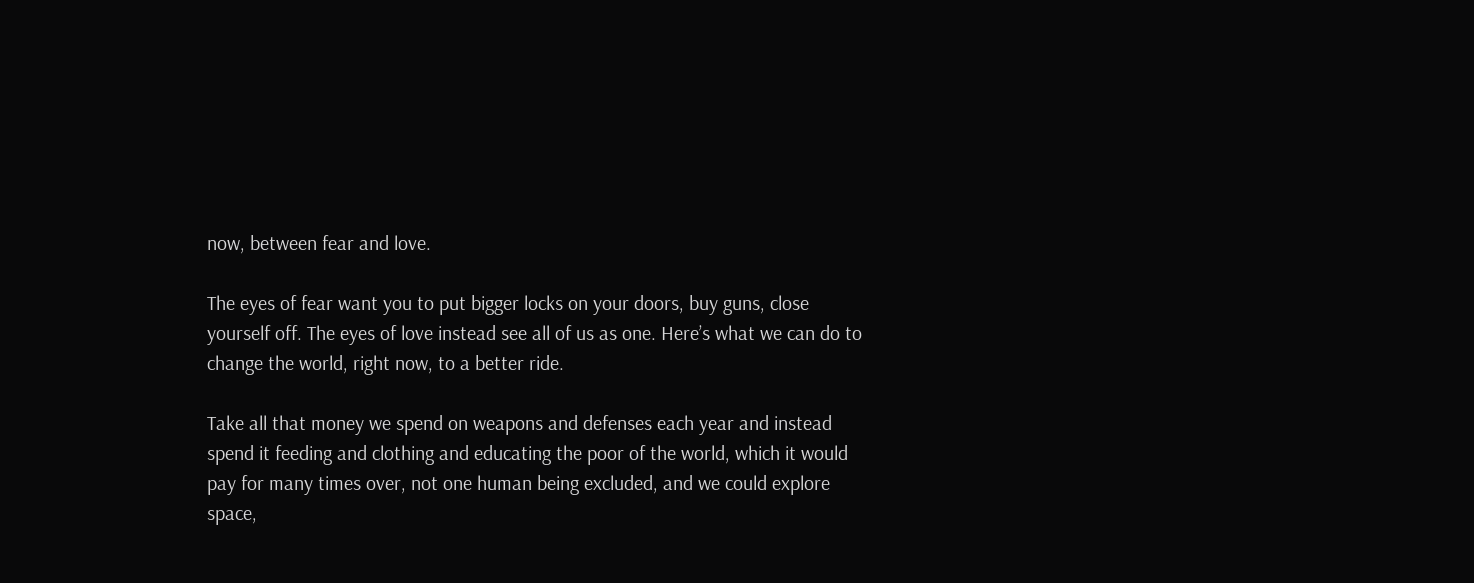now, between fear and love.

The eyes of fear want you to put bigger locks on your doors, buy guns, close yourself off. The eyes of love instead see all of us as one. Here’s what we can do to change the world, right now, to a better ride.

Take all that money we spend on weapons and defenses each year and instead spend it feeding and clothing and educating the poor of the world, which it would pay for many times over, not one human being excluded, and we could explore space,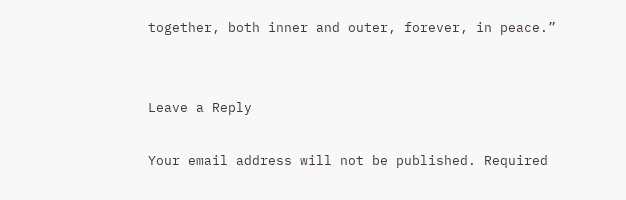together, both inner and outer, forever, in peace.”


Leave a Reply

Your email address will not be published. Required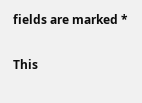fields are marked *

This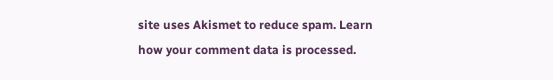site uses Akismet to reduce spam. Learn how your comment data is processed.